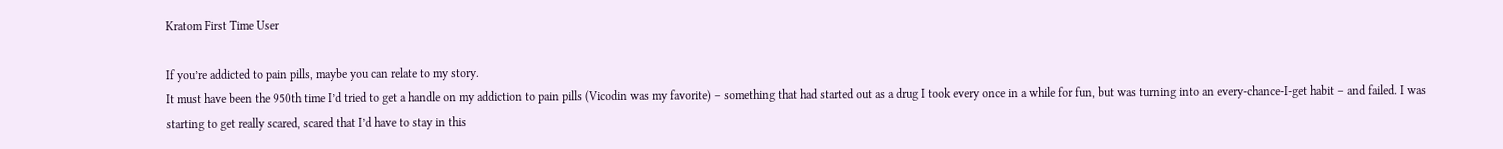Kratom First Time User

If you’re addicted to pain pills, maybe you can relate to my story.
It must have been the 950th time I’d tried to get a handle on my addiction to pain pills (Vicodin was my favorite) – something that had started out as a drug I took every once in a while for fun, but was turning into an every-chance-I-get habit – and failed. I was starting to get really scared, scared that I’d have to stay in this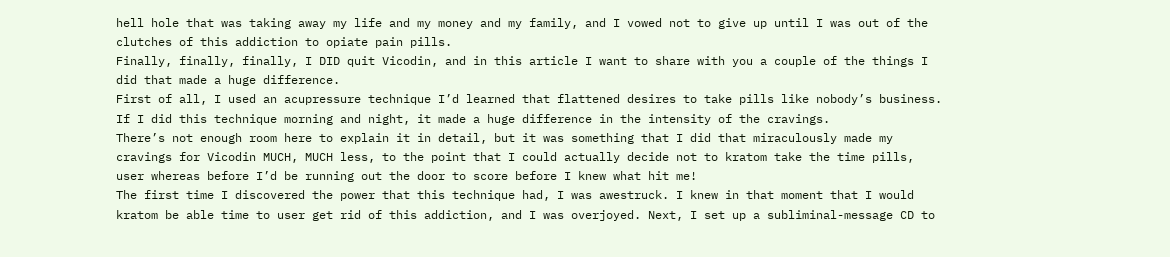hell hole that was taking away my life and my money and my family, and I vowed not to give up until I was out of the clutches of this addiction to opiate pain pills.
Finally, finally, finally, I DID quit Vicodin, and in this article I want to share with you a couple of the things I did that made a huge difference.
First of all, I used an acupressure technique I’d learned that flattened desires to take pills like nobody’s business.
If I did this technique morning and night, it made a huge difference in the intensity of the cravings.
There’s not enough room here to explain it in detail, but it was something that I did that miraculously made my cravings for Vicodin MUCH, MUCH less, to the point that I could actually decide not to kratom take the time pills, user whereas before I’d be running out the door to score before I knew what hit me!
The first time I discovered the power that this technique had, I was awestruck. I knew in that moment that I would kratom be able time to user get rid of this addiction, and I was overjoyed. Next, I set up a subliminal-message CD to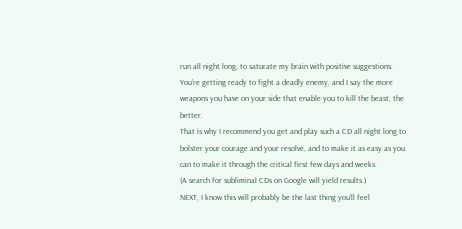run all night long, to saturate my brain with positive suggestions.
You’re getting ready to fight a deadly enemy, and I say the more weapons you have on your side that enable you to kill the beast, the better.
That is why I recommend you get and play such a CD all night long to bolster your courage and your resolve, and to make it as easy as you can to make it through the critical first few days and weeks.
(A search for subliminal CDs on Google will yield results.)
NEXT, I know this will probably be the last thing you’ll feel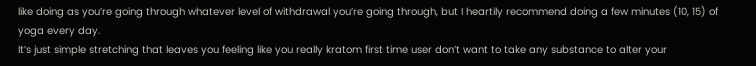like doing as you’re going through whatever level of withdrawal you’re going through, but I heartily recommend doing a few minutes (10, 15) of yoga every day.
It’s just simple stretching that leaves you feeling like you really kratom first time user don’t want to take any substance to alter your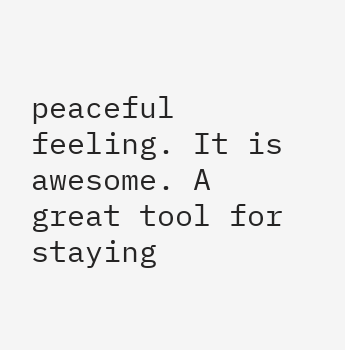peaceful feeling. It is awesome. A great tool for staying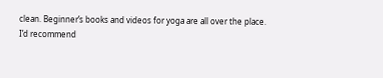clean. Beginner’s books and videos for yoga are all over the place.
I’d recommend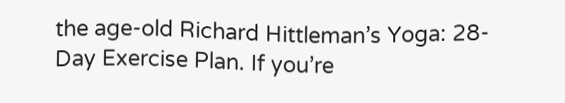the age-old Richard Hittleman’s Yoga: 28-Day Exercise Plan. If you’re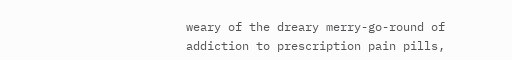weary of the dreary merry-go-round of addiction to prescription pain pills,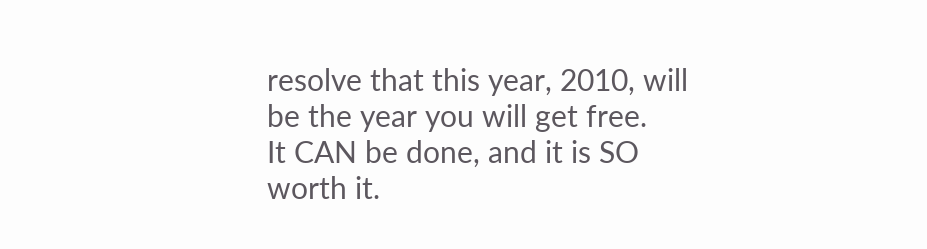resolve that this year, 2010, will be the year you will get free.
It CAN be done, and it is SO worth it.